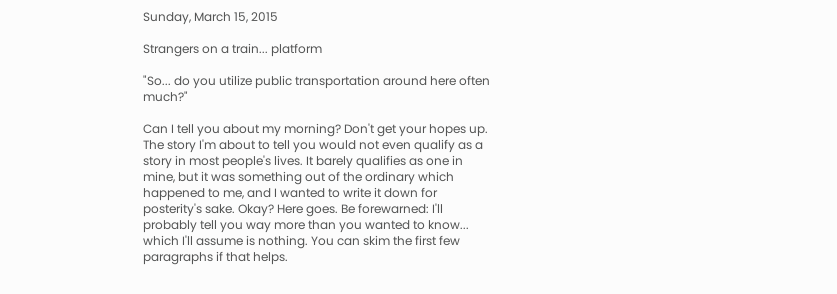Sunday, March 15, 2015

Strangers on a train... platform

"So... do you utilize public transportation around here often much?"

Can I tell you about my morning? Don't get your hopes up. The story I'm about to tell you would not even qualify as a story in most people's lives. It barely qualifies as one in mine, but it was something out of the ordinary which happened to me, and I wanted to write it down for posterity's sake. Okay? Here goes. Be forewarned: I'll probably tell you way more than you wanted to know... which I'll assume is nothing. You can skim the first few paragraphs if that helps.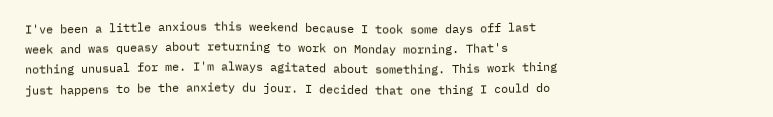I've been a little anxious this weekend because I took some days off last week and was queasy about returning to work on Monday morning. That's nothing unusual for me. I'm always agitated about something. This work thing just happens to be the anxiety du jour. I decided that one thing I could do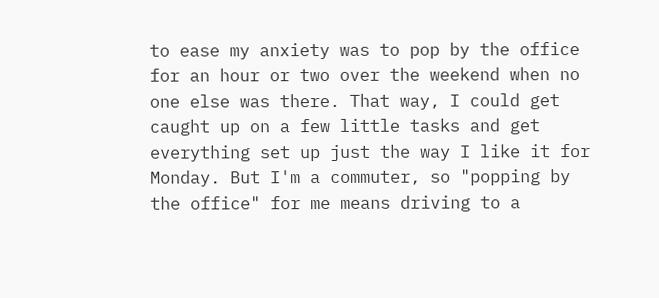to ease my anxiety was to pop by the office for an hour or two over the weekend when no one else was there. That way, I could get caught up on a few little tasks and get everything set up just the way I like it for Monday. But I'm a commuter, so "popping by the office" for me means driving to a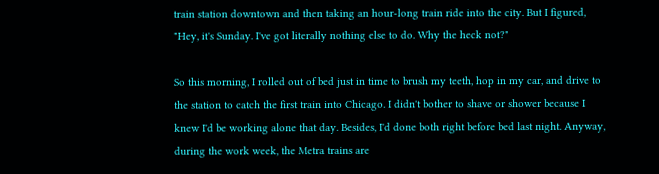train station downtown and then taking an hour-long train ride into the city. But I figured, "Hey, it's Sunday. I've got literally nothing else to do. Why the heck not?"

So this morning, I rolled out of bed just in time to brush my teeth, hop in my car, and drive to the station to catch the first train into Chicago. I didn't bother to shave or shower because I knew I'd be working alone that day. Besides, I'd done both right before bed last night. Anyway, during the work week, the Metra trains are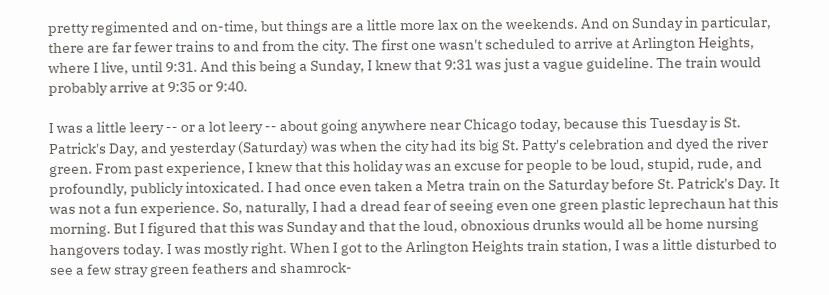pretty regimented and on-time, but things are a little more lax on the weekends. And on Sunday in particular, there are far fewer trains to and from the city. The first one wasn't scheduled to arrive at Arlington Heights, where I live, until 9:31. And this being a Sunday, I knew that 9:31 was just a vague guideline. The train would probably arrive at 9:35 or 9:40.

I was a little leery -- or a lot leery -- about going anywhere near Chicago today, because this Tuesday is St. Patrick's Day, and yesterday (Saturday) was when the city had its big St. Patty's celebration and dyed the river green. From past experience, I knew that this holiday was an excuse for people to be loud, stupid, rude, and profoundly, publicly intoxicated. I had once even taken a Metra train on the Saturday before St. Patrick's Day. It was not a fun experience. So, naturally, I had a dread fear of seeing even one green plastic leprechaun hat this morning. But I figured that this was Sunday and that the loud, obnoxious drunks would all be home nursing hangovers today. I was mostly right. When I got to the Arlington Heights train station, I was a little disturbed to see a few stray green feathers and shamrock-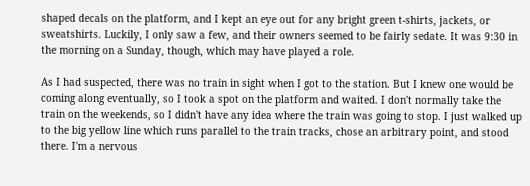shaped decals on the platform, and I kept an eye out for any bright green t-shirts, jackets, or sweatshirts. Luckily, I only saw a few, and their owners seemed to be fairly sedate. It was 9:30 in the morning on a Sunday, though, which may have played a role.

As I had suspected, there was no train in sight when I got to the station. But I knew one would be coming along eventually, so I took a spot on the platform and waited. I don't normally take the train on the weekends, so I didn't have any idea where the train was going to stop. I just walked up to the big yellow line which runs parallel to the train tracks, chose an arbitrary point, and stood there. I'm a nervous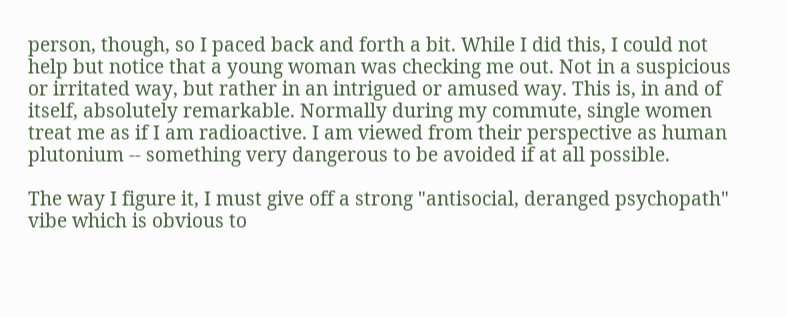person, though, so I paced back and forth a bit. While I did this, I could not help but notice that a young woman was checking me out. Not in a suspicious or irritated way, but rather in an intrigued or amused way. This is, in and of itself, absolutely remarkable. Normally during my commute, single women treat me as if I am radioactive. I am viewed from their perspective as human plutonium -- something very dangerous to be avoided if at all possible.

The way I figure it, I must give off a strong "antisocial, deranged psychopath" vibe which is obvious to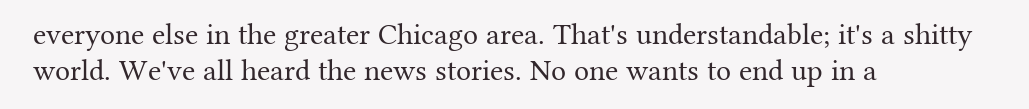everyone else in the greater Chicago area. That's understandable; it's a shitty world. We've all heard the news stories. No one wants to end up in a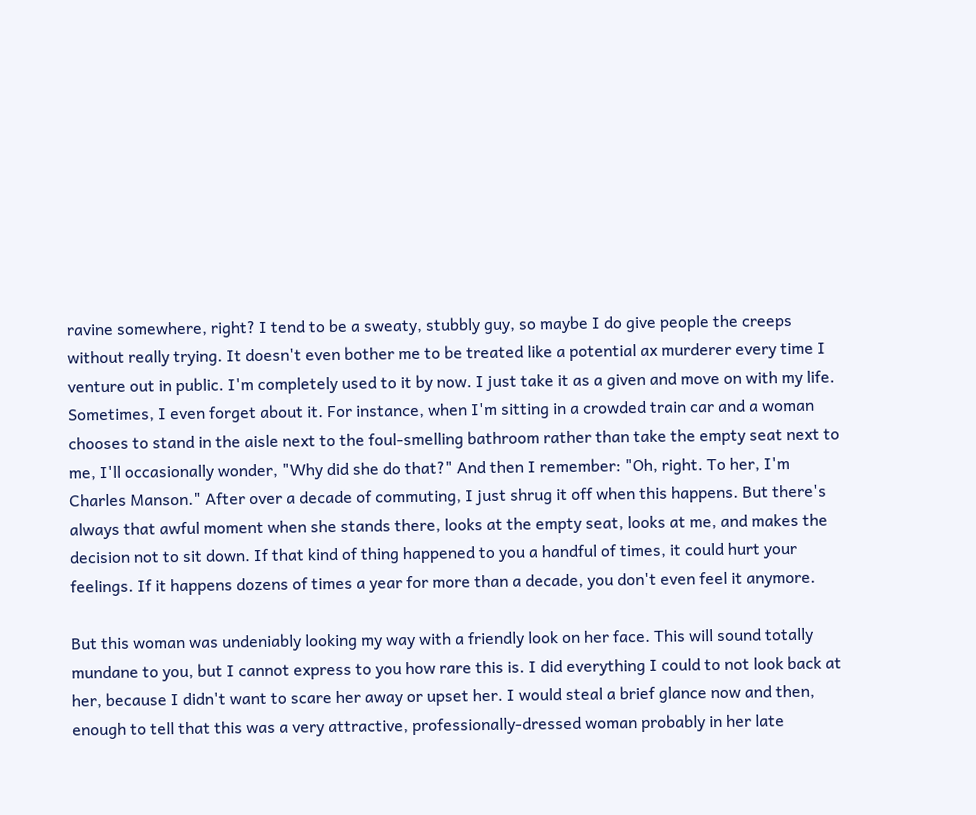ravine somewhere, right? I tend to be a sweaty, stubbly guy, so maybe I do give people the creeps without really trying. It doesn't even bother me to be treated like a potential ax murderer every time I venture out in public. I'm completely used to it by now. I just take it as a given and move on with my life. Sometimes, I even forget about it. For instance, when I'm sitting in a crowded train car and a woman chooses to stand in the aisle next to the foul-smelling bathroom rather than take the empty seat next to me, I'll occasionally wonder, "Why did she do that?" And then I remember: "Oh, right. To her, I'm Charles Manson." After over a decade of commuting, I just shrug it off when this happens. But there's always that awful moment when she stands there, looks at the empty seat, looks at me, and makes the decision not to sit down. If that kind of thing happened to you a handful of times, it could hurt your feelings. If it happens dozens of times a year for more than a decade, you don't even feel it anymore.

But this woman was undeniably looking my way with a friendly look on her face. This will sound totally mundane to you, but I cannot express to you how rare this is. I did everything I could to not look back at her, because I didn't want to scare her away or upset her. I would steal a brief glance now and then, enough to tell that this was a very attractive, professionally-dressed woman probably in her late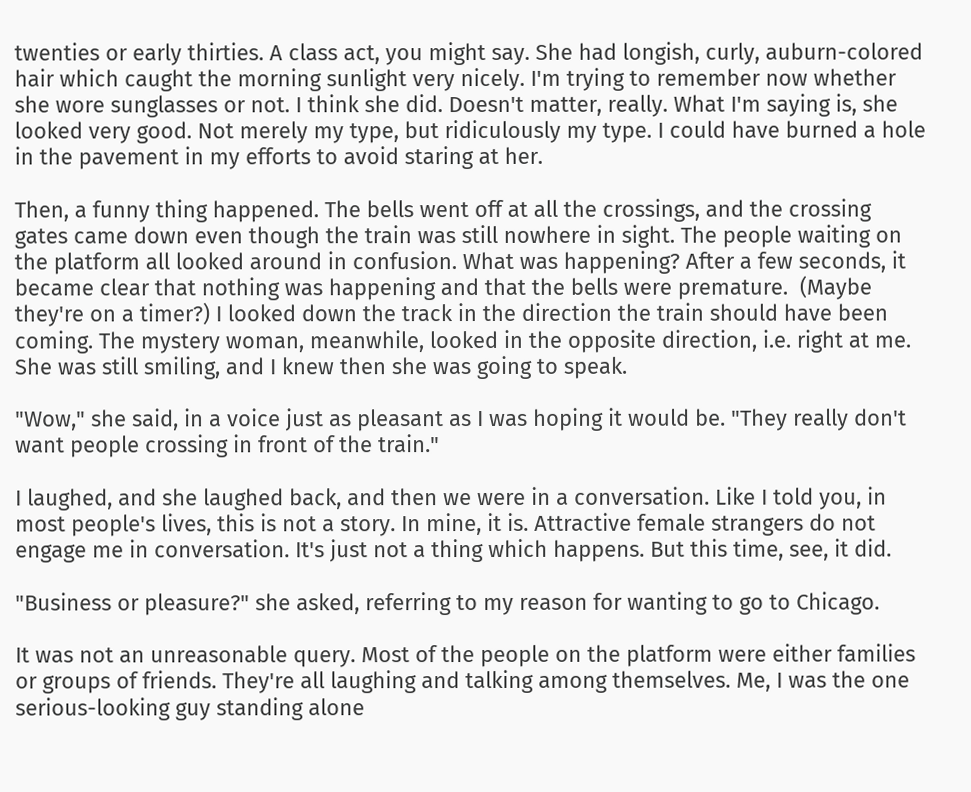twenties or early thirties. A class act, you might say. She had longish, curly, auburn-colored hair which caught the morning sunlight very nicely. I'm trying to remember now whether she wore sunglasses or not. I think she did. Doesn't matter, really. What I'm saying is, she looked very good. Not merely my type, but ridiculously my type. I could have burned a hole in the pavement in my efforts to avoid staring at her.

Then, a funny thing happened. The bells went off at all the crossings, and the crossing gates came down even though the train was still nowhere in sight. The people waiting on the platform all looked around in confusion. What was happening? After a few seconds, it became clear that nothing was happening and that the bells were premature.  (Maybe they're on a timer?) I looked down the track in the direction the train should have been coming. The mystery woman, meanwhile, looked in the opposite direction, i.e. right at me. She was still smiling, and I knew then she was going to speak.

"Wow," she said, in a voice just as pleasant as I was hoping it would be. "They really don't want people crossing in front of the train."

I laughed, and she laughed back, and then we were in a conversation. Like I told you, in most people's lives, this is not a story. In mine, it is. Attractive female strangers do not engage me in conversation. It's just not a thing which happens. But this time, see, it did.

"Business or pleasure?" she asked, referring to my reason for wanting to go to Chicago.

It was not an unreasonable query. Most of the people on the platform were either families or groups of friends. They're all laughing and talking among themselves. Me, I was the one serious-looking guy standing alone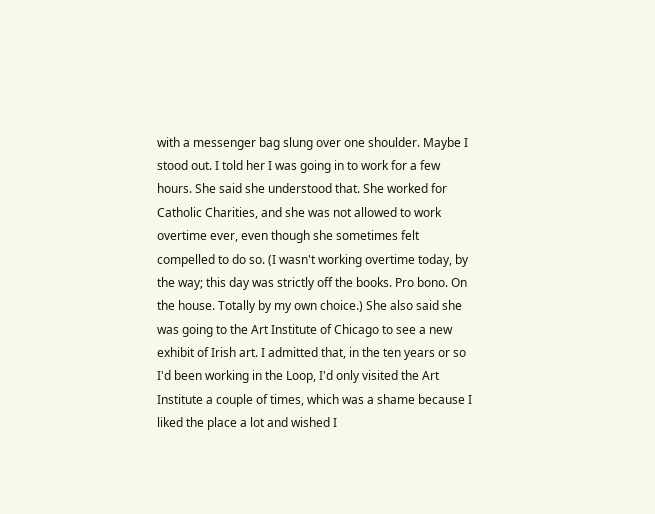with a messenger bag slung over one shoulder. Maybe I stood out. I told her I was going in to work for a few hours. She said she understood that. She worked for Catholic Charities, and she was not allowed to work overtime ever, even though she sometimes felt compelled to do so. (I wasn't working overtime today, by the way; this day was strictly off the books. Pro bono. On the house. Totally by my own choice.) She also said she was going to the Art Institute of Chicago to see a new exhibit of Irish art. I admitted that, in the ten years or so I'd been working in the Loop, I'd only visited the Art Institute a couple of times, which was a shame because I liked the place a lot and wished I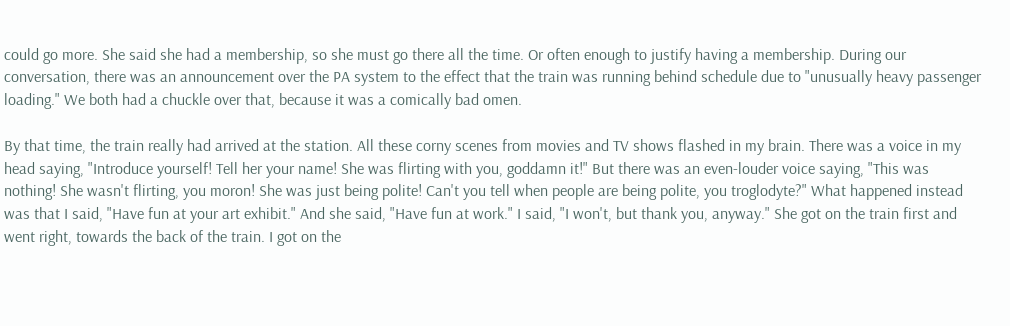could go more. She said she had a membership, so she must go there all the time. Or often enough to justify having a membership. During our conversation, there was an announcement over the PA system to the effect that the train was running behind schedule due to "unusually heavy passenger loading." We both had a chuckle over that, because it was a comically bad omen.

By that time, the train really had arrived at the station. All these corny scenes from movies and TV shows flashed in my brain. There was a voice in my head saying, "Introduce yourself! Tell her your name! She was flirting with you, goddamn it!" But there was an even-louder voice saying, "This was nothing! She wasn't flirting, you moron! She was just being polite! Can't you tell when people are being polite, you troglodyte?" What happened instead was that I said, "Have fun at your art exhibit." And she said, "Have fun at work." I said, "I won't, but thank you, anyway." She got on the train first and went right, towards the back of the train. I got on the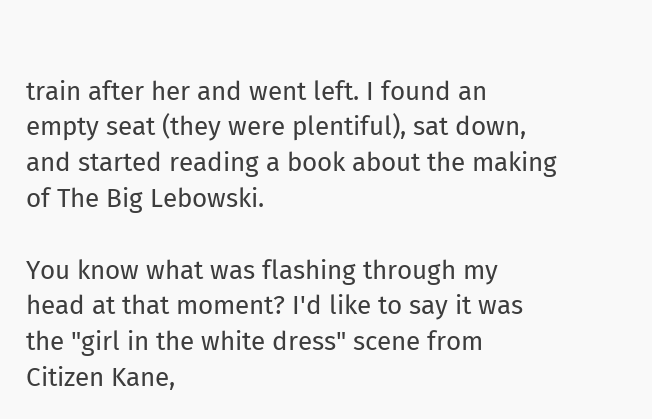train after her and went left. I found an empty seat (they were plentiful), sat down, and started reading a book about the making of The Big Lebowski.

You know what was flashing through my head at that moment? I'd like to say it was the "girl in the white dress" scene from Citizen Kane,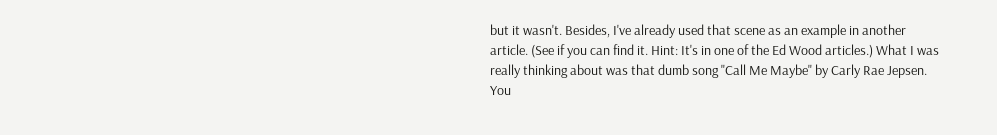but it wasn't. Besides, I've already used that scene as an example in another article. (See if you can find it. Hint: It's in one of the Ed Wood articles.) What I was really thinking about was that dumb song "Call Me Maybe" by Carly Rae Jepsen. You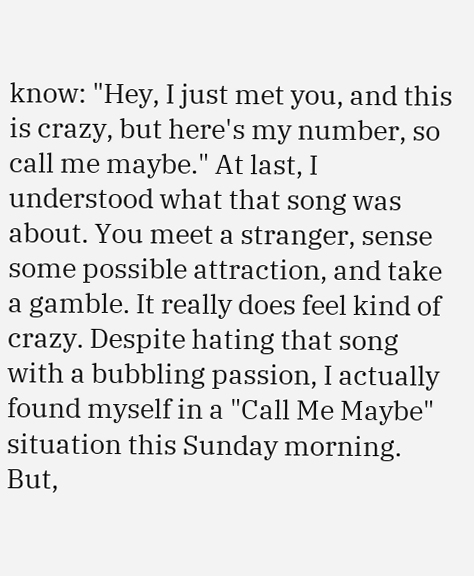know: "Hey, I just met you, and this is crazy, but here's my number, so call me maybe." At last, I understood what that song was about. You meet a stranger, sense some possible attraction, and take a gamble. It really does feel kind of crazy. Despite hating that song with a bubbling passion, I actually found myself in a "Call Me Maybe" situation this Sunday morning. But,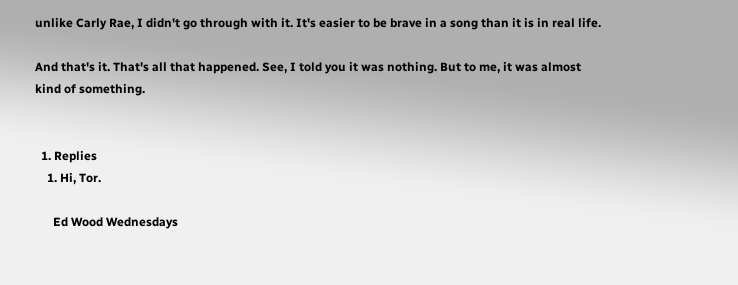unlike Carly Rae, I didn't go through with it. It's easier to be brave in a song than it is in real life.

And that's it. That's all that happened. See, I told you it was nothing. But to me, it was almost kind of something.


  1. Replies
    1. Hi, Tor.

      Ed Wood Wednesdays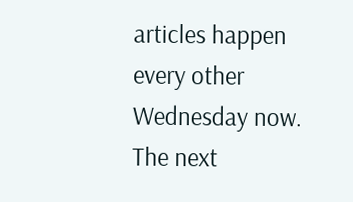articles happen every other Wednesday now. The next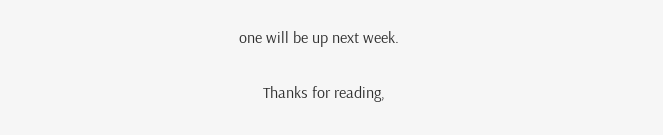one will be up next week.

      Thanks for reading,